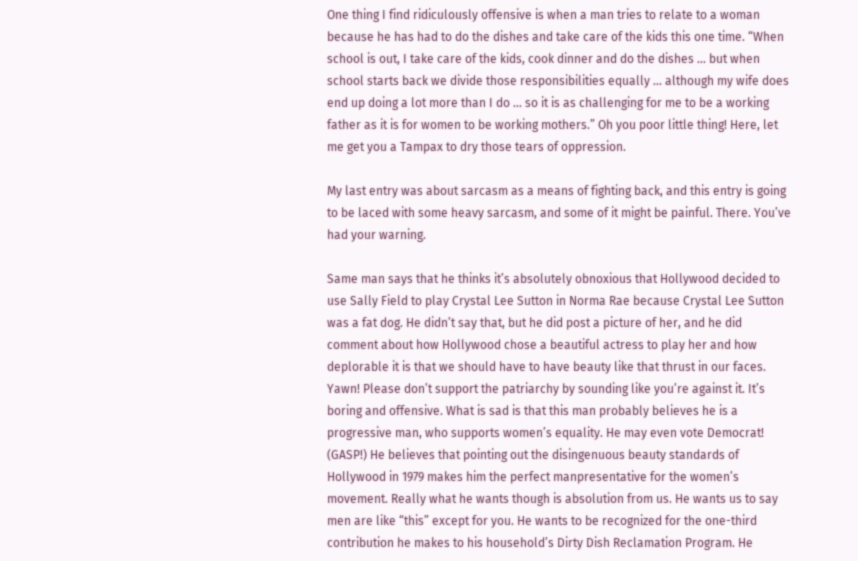One thing I find ridiculously offensive is when a man tries to relate to a woman because he has had to do the dishes and take care of the kids this one time. “When school is out, I take care of the kids, cook dinner and do the dishes … but when school starts back we divide those responsibilities equally … although my wife does end up doing a lot more than I do … so it is as challenging for me to be a working father as it is for women to be working mothers.” Oh you poor little thing! Here, let me get you a Tampax to dry those tears of oppression.

My last entry was about sarcasm as a means of fighting back, and this entry is going to be laced with some heavy sarcasm, and some of it might be painful. There. You’ve had your warning.

Same man says that he thinks it’s absolutely obnoxious that Hollywood decided to use Sally Field to play Crystal Lee Sutton in Norma Rae because Crystal Lee Sutton was a fat dog. He didn’t say that, but he did post a picture of her, and he did comment about how Hollywood chose a beautiful actress to play her and how deplorable it is that we should have to have beauty like that thrust in our faces. Yawn! Please don’t support the patriarchy by sounding like you’re against it. It’s boring and offensive. What is sad is that this man probably believes he is a progressive man, who supports women’s equality. He may even vote Democrat! (GASP!) He believes that pointing out the disingenuous beauty standards of Hollywood in 1979 makes him the perfect manpresentative for the women’s movement. Really what he wants though is absolution from us. He wants us to say men are like “this” except for you. He wants to be recognized for the one-third contribution he makes to his household’s Dirty Dish Reclamation Program. He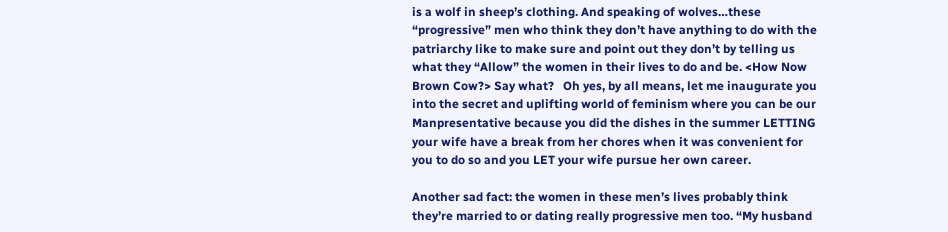is a wolf in sheep’s clothing. And speaking of wolves…these “progressive” men who think they don’t have anything to do with the patriarchy like to make sure and point out they don’t by telling us what they “Allow” the women in their lives to do and be. <How Now Brown Cow?> Say what?   Oh yes, by all means, let me inaugurate you into the secret and uplifting world of feminism where you can be our Manpresentative because you did the dishes in the summer LETTING your wife have a break from her chores when it was convenient for you to do so and you LET your wife pursue her own career.

Another sad fact: the women in these men’s lives probably think they’re married to or dating really progressive men too. “My husband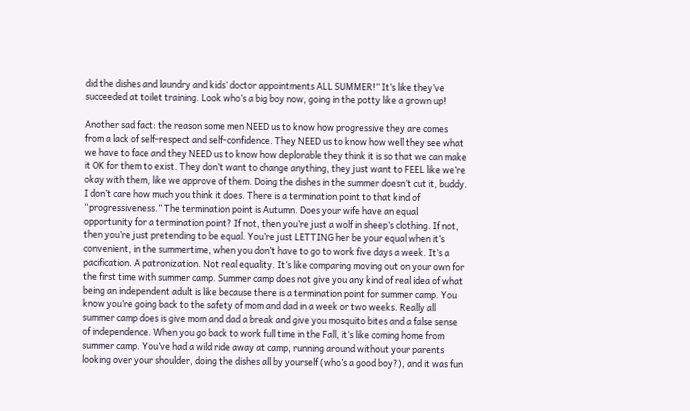did the dishes and laundry and kids’ doctor appointments ALL SUMMER!” It’s like they’ve succeeded at toilet training. Look who’s a big boy now, going in the potty like a grown up!

Another sad fact: the reason some men NEED us to know how progressive they are comes from a lack of self-respect and self-confidence. They NEED us to know how well they see what we have to face and they NEED us to know how deplorable they think it is so that we can make it OK for them to exist. They don’t want to change anything, they just want to FEEL like we’re okay with them, like we approve of them. Doing the dishes in the summer doesn’t cut it, buddy. I don’t care how much you think it does. There is a termination point to that kind of “progressiveness.” The termination point is Autumn. Does your wife have an equal opportunity for a termination point? If not, then you’re just a wolf in sheep’s clothing. If not, then you’re just pretending to be equal. You’re just LETTING her be your equal when it’s convenient, in the summertime, when you don’t have to go to work five days a week. It’s a pacification. A patronization. Not real equality. It’s like comparing moving out on your own for the first time with summer camp. Summer camp does not give you any kind of real idea of what being an independent adult is like because there is a termination point for summer camp. You know you’re going back to the safety of mom and dad in a week or two weeks. Really all summer camp does is give mom and dad a break and give you mosquito bites and a false sense of independence. When you go back to work full time in the Fall, it’s like coming home from summer camp. You’ve had a wild ride away at camp, running around without your parents looking over your shoulder, doing the dishes all by yourself (who’s a good boy?), and it was fun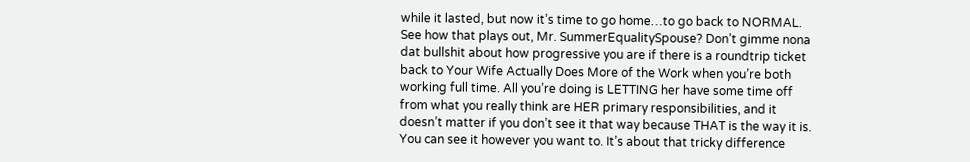while it lasted, but now it’s time to go home…to go back to NORMAL. See how that plays out, Mr. SummerEqualitySpouse? Don’t gimme nona dat bullshit about how progressive you are if there is a roundtrip ticket back to Your Wife Actually Does More of the Work when you’re both working full time. All you’re doing is LETTING her have some time off from what you really think are HER primary responsibilities, and it doesn’t matter if you don’t see it that way because THAT is the way it is. You can see it however you want to. It’s about that tricky difference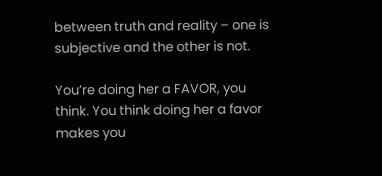between truth and reality – one is subjective and the other is not.

You’re doing her a FAVOR, you think. You think doing her a favor makes you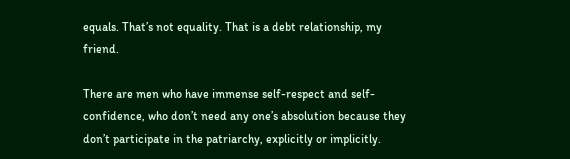equals. That’s not equality. That is a debt relationship, my friend.

There are men who have immense self-respect and self-confidence, who don’t need any one’s absolution because they don’t participate in the patriarchy, explicitly or implicitly.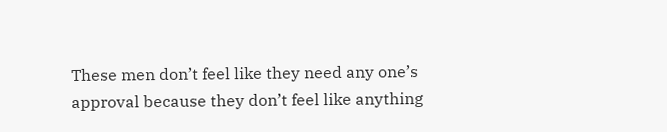These men don’t feel like they need any one’s approval because they don’t feel like anything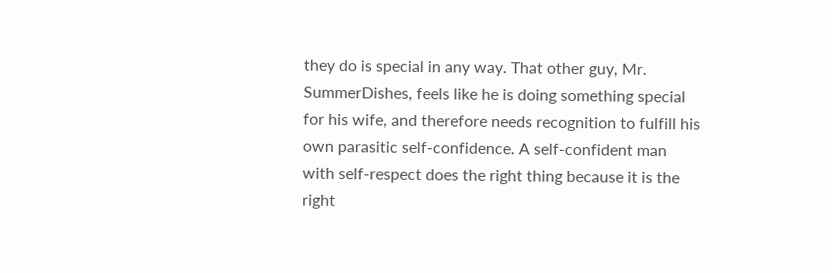they do is special in any way. That other guy, Mr. SummerDishes, feels like he is doing something special for his wife, and therefore needs recognition to fulfill his own parasitic self-confidence. A self-confident man with self-respect does the right thing because it is the right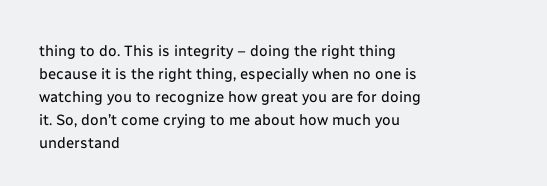thing to do. This is integrity – doing the right thing because it is the right thing, especially when no one is watching you to recognize how great you are for doing it. So, don’t come crying to me about how much you understand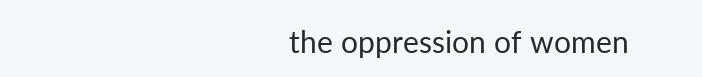the oppression of women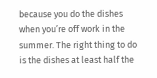because you do the dishes when you’re off work in the summer. The right thing to do is the dishes at least half the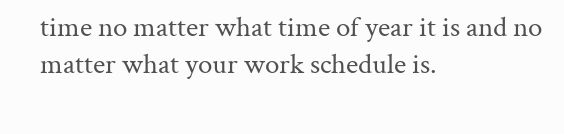time no matter what time of year it is and no matter what your work schedule is.